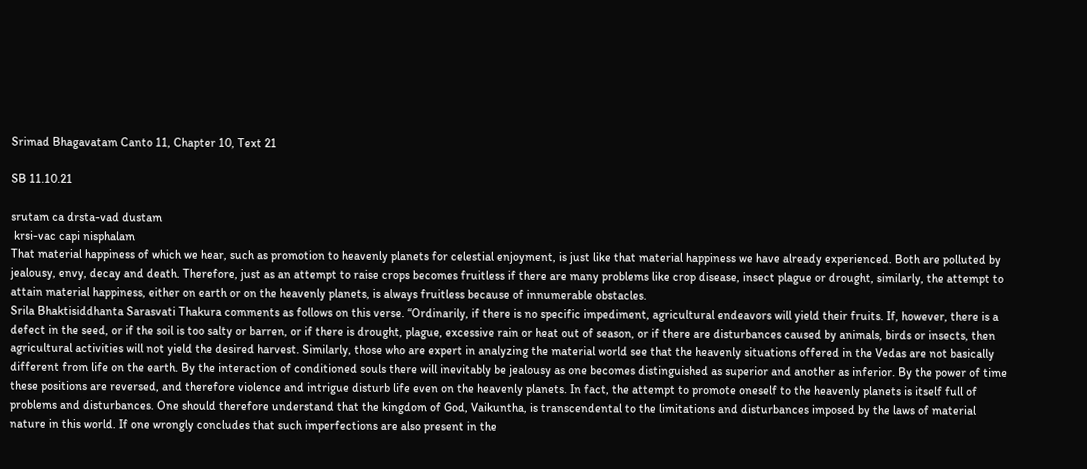Srimad Bhagavatam Canto 11, Chapter 10, Text 21

SB 11.10.21

srutam ca drsta-vad dustam
 krsi-vac capi nisphalam
That material happiness of which we hear, such as promotion to heavenly planets for celestial enjoyment, is just like that material happiness we have already experienced. Both are polluted by jealousy, envy, decay and death. Therefore, just as an attempt to raise crops becomes fruitless if there are many problems like crop disease, insect plague or drought, similarly, the attempt to attain material happiness, either on earth or on the heavenly planets, is always fruitless because of innumerable obstacles.
Srila Bhaktisiddhanta Sarasvati Thakura comments as follows on this verse. “Ordinarily, if there is no specific impediment, agricultural endeavors will yield their fruits. If, however, there is a defect in the seed, or if the soil is too salty or barren, or if there is drought, plague, excessive rain or heat out of season, or if there are disturbances caused by animals, birds or insects, then agricultural activities will not yield the desired harvest. Similarly, those who are expert in analyzing the material world see that the heavenly situations offered in the Vedas are not basically different from life on the earth. By the interaction of conditioned souls there will inevitably be jealousy as one becomes distinguished as superior and another as inferior. By the power of time these positions are reversed, and therefore violence and intrigue disturb life even on the heavenly planets. In fact, the attempt to promote oneself to the heavenly planets is itself full of problems and disturbances. One should therefore understand that the kingdom of God, Vaikuntha, is transcendental to the limitations and disturbances imposed by the laws of material nature in this world. If one wrongly concludes that such imperfections are also present in the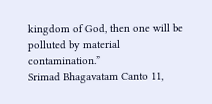kingdom of God, then one will be polluted by material contamination.”
Srimad Bhagavatam Canto 11,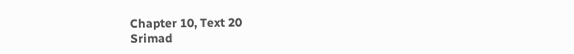Chapter 10, Text 20
Srimad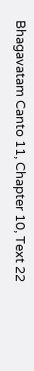Bhagavatam Canto 11, Chapter 10, Text 22